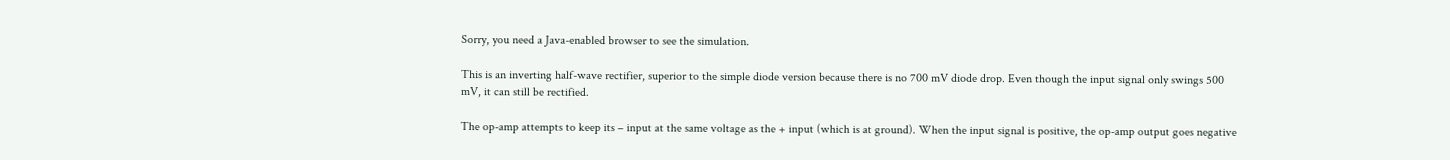Sorry, you need a Java-enabled browser to see the simulation.

This is an inverting half-wave rectifier, superior to the simple diode version because there is no 700 mV diode drop. Even though the input signal only swings 500 mV, it can still be rectified.

The op-amp attempts to keep its – input at the same voltage as the + input (which is at ground). When the input signal is positive, the op-amp output goes negative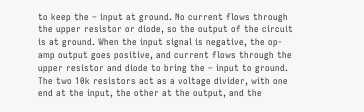to keep the – input at ground. No current flows through the upper resistor or diode, so the output of the circuit is at ground. When the input signal is negative, the op-amp output goes positive, and current flows through the upper resistor and diode to bring the – input to ground. The two 10k resistors act as a voltage divider, with one end at the input, the other at the output, and the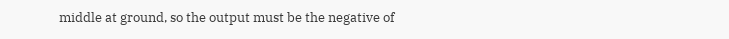middle at ground, so the output must be the negative of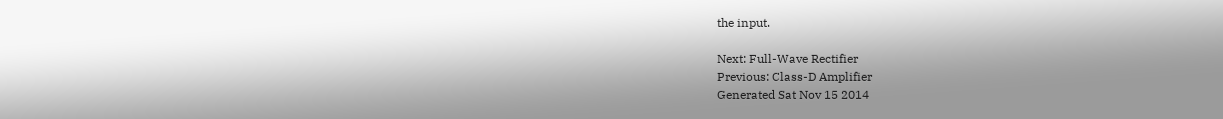the input.

Next: Full-Wave Rectifier
Previous: Class-D Amplifier
Generated Sat Nov 15 2014